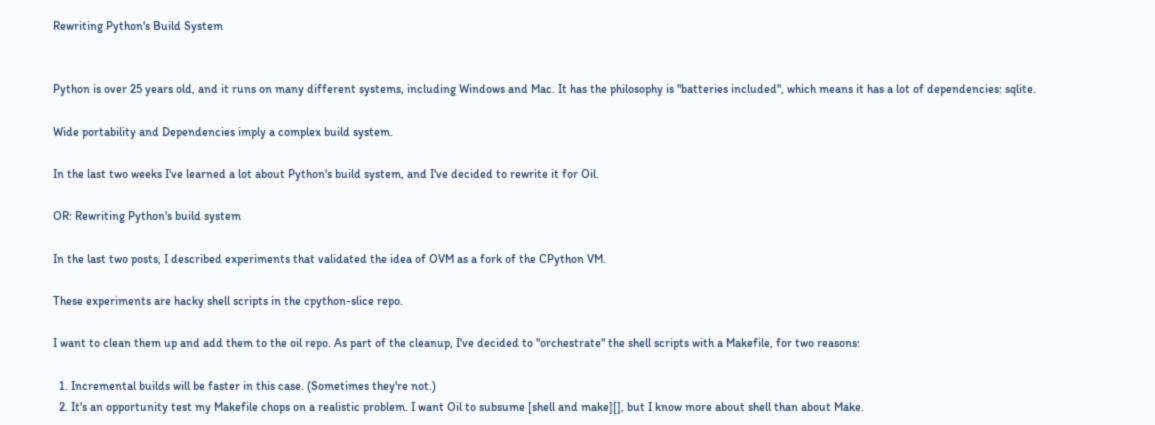Rewriting Python's Build System


Python is over 25 years old, and it runs on many different systems, including Windows and Mac. It has the philosophy is "batteries included", which means it has a lot of dependencies: sqlite.

Wide portability and Dependencies imply a complex build system.

In the last two weeks I've learned a lot about Python's build system, and I've decided to rewrite it for Oil.

OR: Rewriting Python's build system

In the last two posts, I described experiments that validated the idea of OVM as a fork of the CPython VM.

These experiments are hacky shell scripts in the cpython-slice repo.

I want to clean them up and add them to the oil repo. As part of the cleanup, I've decided to "orchestrate" the shell scripts with a Makefile, for two reasons:

  1. Incremental builds will be faster in this case. (Sometimes they're not.)
  2. It's an opportunity test my Makefile chops on a realistic problem. I want Oil to subsume [shell and make][], but I know more about shell than about Make.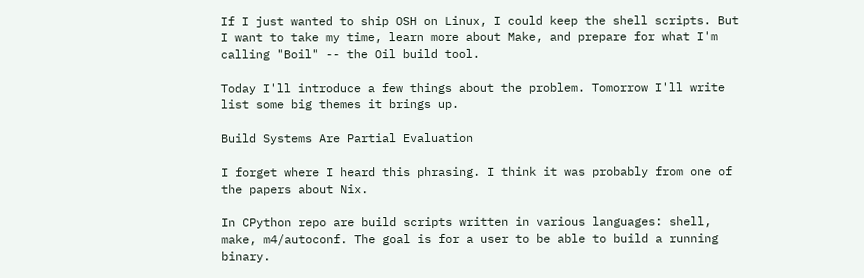If I just wanted to ship OSH on Linux, I could keep the shell scripts. But I want to take my time, learn more about Make, and prepare for what I'm calling "Boil" -- the Oil build tool.

Today I'll introduce a few things about the problem. Tomorrow I'll write list some big themes it brings up.

Build Systems Are Partial Evaluation

I forget where I heard this phrasing. I think it was probably from one of the papers about Nix.

In CPython repo are build scripts written in various languages: shell, make, m4/autoconf. The goal is for a user to be able to build a running binary.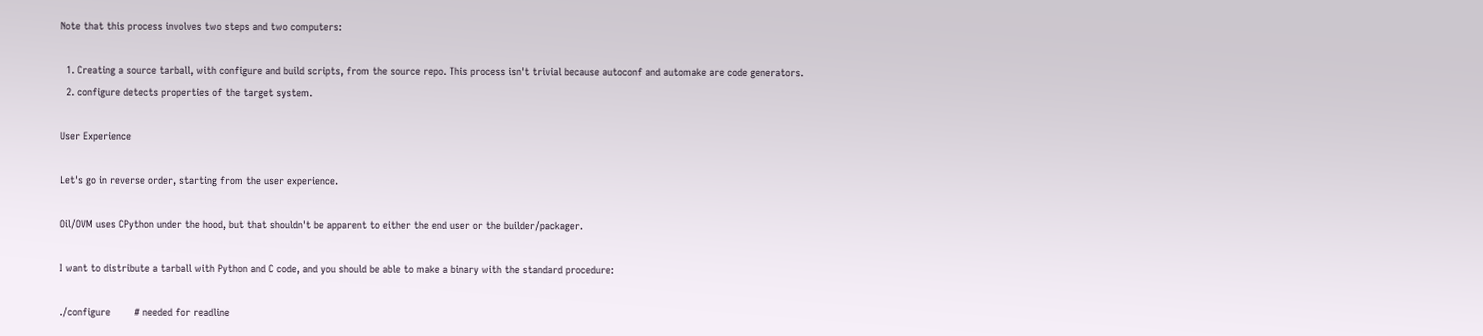Note that this process involves two steps and two computers:

  1. Creating a source tarball, with configure and build scripts, from the source repo. This process isn't trivial because autoconf and automake are code generators.
  2. configure detects properties of the target system.

User Experience

Let's go in reverse order, starting from the user experience.

Oil/OVM uses CPython under the hood, but that shouldn't be apparent to either the end user or the builder/packager.

I want to distribute a tarball with Python and C code, and you should be able to make a binary with the standard procedure:

./configure        # needed for readline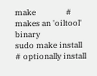make               # makes an 'oiltool' binary
sudo make install  # optionally install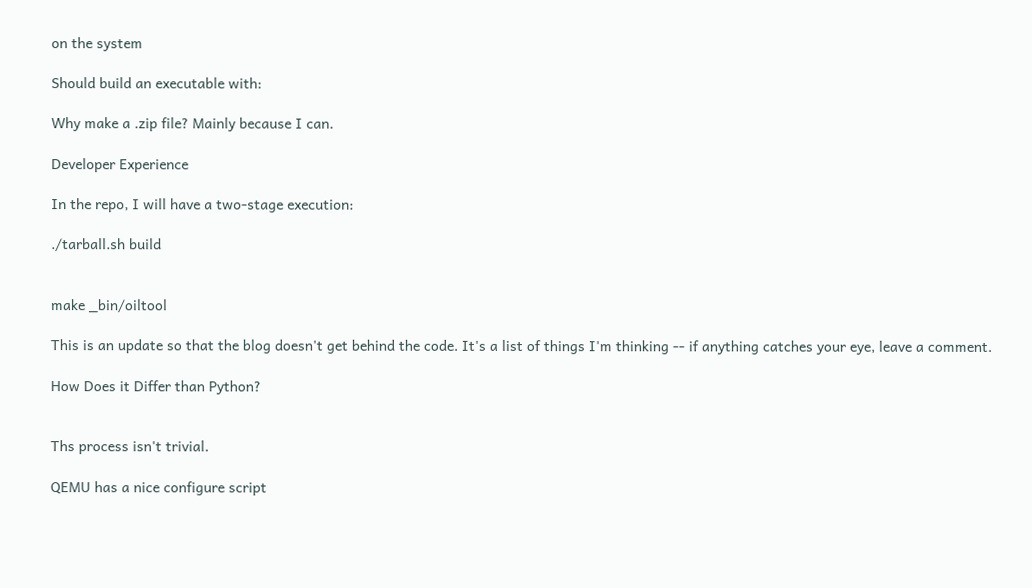on the system

Should build an executable with:

Why make a .zip file? Mainly because I can.

Developer Experience

In the repo, I will have a two-stage execution:

./tarball.sh build


make _bin/oiltool

This is an update so that the blog doesn't get behind the code. It's a list of things I'm thinking -- if anything catches your eye, leave a comment.

How Does it Differ than Python?


Ths process isn't trivial.

QEMU has a nice configure script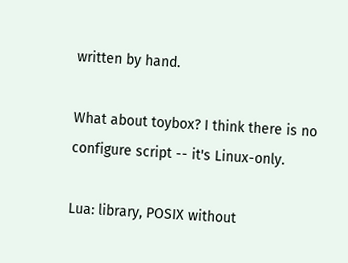written by hand.

What about toybox? I think there is no configure script -- it's Linux-only.

Lua: library, POSIX without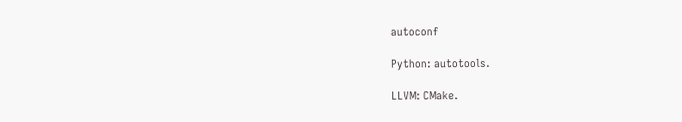autoconf

Python: autotools.

LLVM: CMake.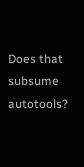Does that subsume autotools?